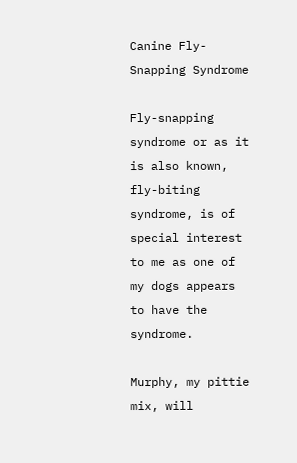Canine Fly-Snapping Syndrome

Fly-snapping syndrome or as it is also known, fly-biting syndrome, is of special interest to me as one of my dogs appears to have the syndrome.

Murphy, my pittie mix, will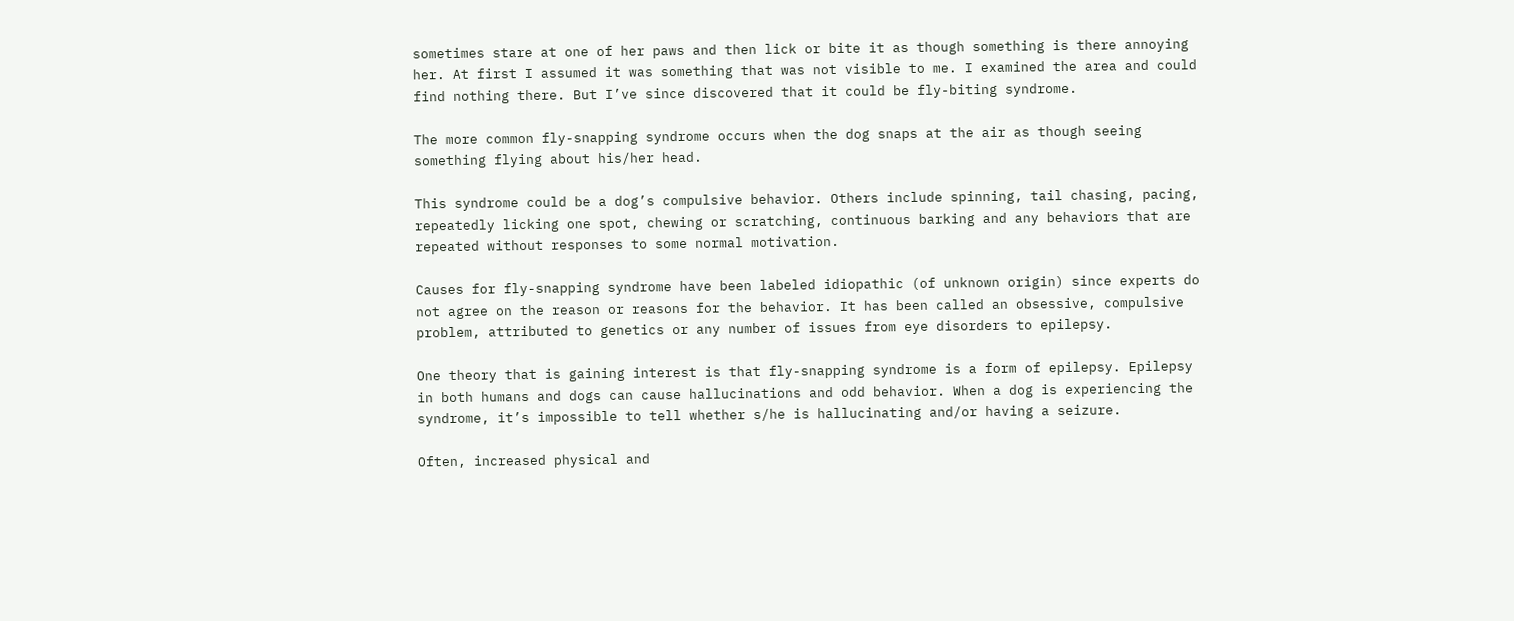sometimes stare at one of her paws and then lick or bite it as though something is there annoying her. At first I assumed it was something that was not visible to me. I examined the area and could find nothing there. But I’ve since discovered that it could be fly-biting syndrome.

The more common fly-snapping syndrome occurs when the dog snaps at the air as though seeing something flying about his/her head.

This syndrome could be a dog’s compulsive behavior. Others include spinning, tail chasing, pacing, repeatedly licking one spot, chewing or scratching, continuous barking and any behaviors that are repeated without responses to some normal motivation.

Causes for fly-snapping syndrome have been labeled idiopathic (of unknown origin) since experts do not agree on the reason or reasons for the behavior. It has been called an obsessive, compulsive problem, attributed to genetics or any number of issues from eye disorders to epilepsy.

One theory that is gaining interest is that fly-snapping syndrome is a form of epilepsy. Epilepsy in both humans and dogs can cause hallucinations and odd behavior. When a dog is experiencing the syndrome, it’s impossible to tell whether s/he is hallucinating and/or having a seizure.

Often, increased physical and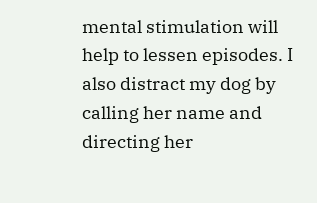mental stimulation will help to lessen episodes. I also distract my dog by calling her name and directing her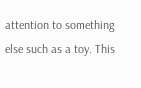attention to something else such as a toy. This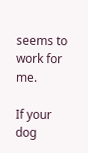seems to work for me.

If your dog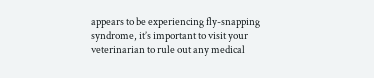appears to be experiencing fly-snapping syndrome, it’s important to visit your veterinarian to rule out any medical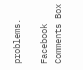problems.

Facebook Comments Box